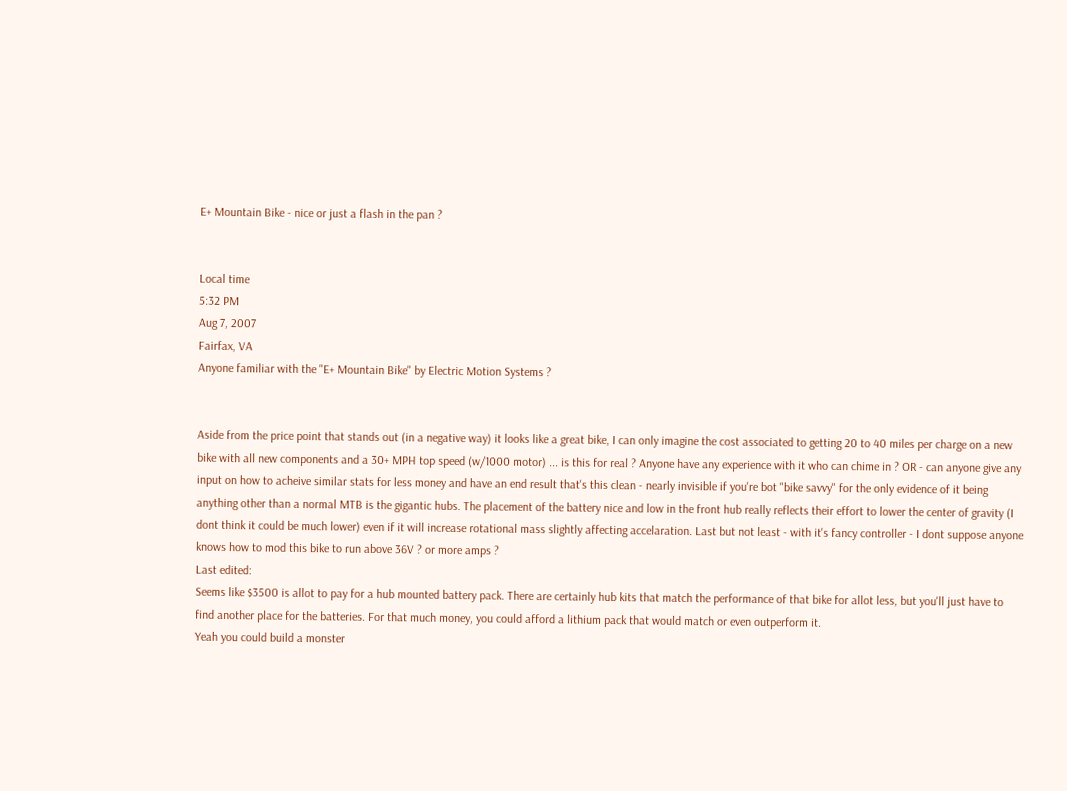E+ Mountain Bike - nice or just a flash in the pan ?


Local time
5:32 PM
Aug 7, 2007
Fairfax, VA
Anyone familiar with the "E+ Mountain Bike" by Electric Motion Systems ?


Aside from the price point that stands out (in a negative way) it looks like a great bike, I can only imagine the cost associated to getting 20 to 40 miles per charge on a new bike with all new components and a 30+ MPH top speed (w/1000 motor) ... is this for real ? Anyone have any experience with it who can chime in ? OR - can anyone give any input on how to acheive similar stats for less money and have an end result that's this clean - nearly invisible if you're bot "bike savvy" for the only evidence of it being anything other than a normal MTB is the gigantic hubs. The placement of the battery nice and low in the front hub really reflects their effort to lower the center of gravity (I dont think it could be much lower) even if it will increase rotational mass slightly affecting accelaration. Last but not least - with it's fancy controller - I dont suppose anyone knows how to mod this bike to run above 36V ? or more amps ?
Last edited:
Seems like $3500 is allot to pay for a hub mounted battery pack. There are certainly hub kits that match the performance of that bike for allot less, but you'll just have to find another place for the batteries. For that much money, you could afford a lithium pack that would match or even outperform it.
Yeah you could build a monster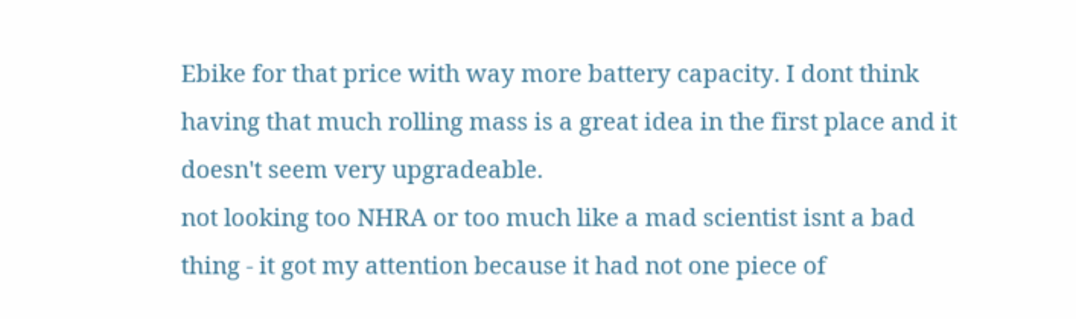Ebike for that price with way more battery capacity. I dont think having that much rolling mass is a great idea in the first place and it doesn't seem very upgradeable.
not looking too NHRA or too much like a mad scientist isnt a bad thing - it got my attention because it had not one piece of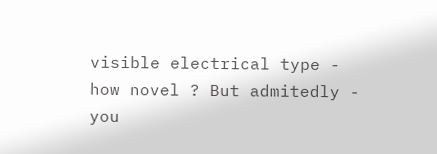visible electrical type - how novel ? But admitedly - you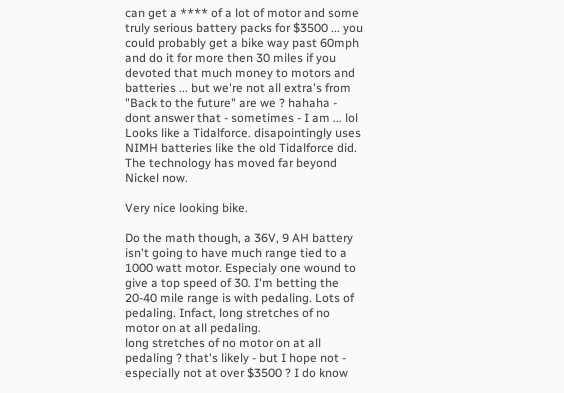can get a **** of a lot of motor and some truly serious battery packs for $3500 ... you could probably get a bike way past 60mph and do it for more then 30 miles if you devoted that much money to motors and batteries ... but we're not all extra's from "Back to the future" are we ? hahaha - dont answer that - sometimes - I am ... lol
Looks like a Tidalforce. disapointingly uses NIMH batteries like the old Tidalforce did. The technology has moved far beyond Nickel now.

Very nice looking bike.

Do the math though, a 36V, 9 AH battery isn't going to have much range tied to a 1000 watt motor. Especialy one wound to give a top speed of 30. I'm betting the 20-40 mile range is with pedaling. Lots of pedaling. Infact, long stretches of no motor on at all pedaling.
long stretches of no motor on at all pedaling ? that's likely - but I hope not - especially not at over $3500 ? I do know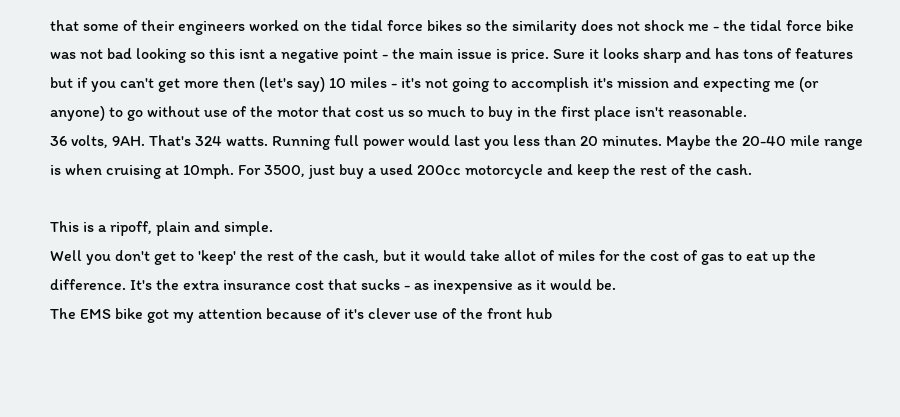that some of their engineers worked on the tidal force bikes so the similarity does not shock me - the tidal force bike was not bad looking so this isnt a negative point - the main issue is price. Sure it looks sharp and has tons of features but if you can't get more then (let's say) 10 miles - it's not going to accomplish it's mission and expecting me (or anyone) to go without use of the motor that cost us so much to buy in the first place isn't reasonable.
36 volts, 9AH. That's 324 watts. Running full power would last you less than 20 minutes. Maybe the 20-40 mile range is when cruising at 10mph. For 3500, just buy a used 200cc motorcycle and keep the rest of the cash.

This is a ripoff, plain and simple.
Well you don't get to 'keep' the rest of the cash, but it would take allot of miles for the cost of gas to eat up the difference. It's the extra insurance cost that sucks - as inexpensive as it would be.
The EMS bike got my attention because of it's clever use of the front hub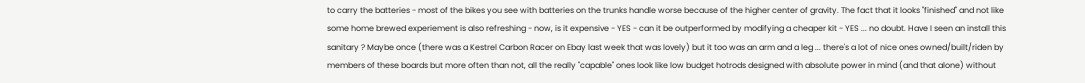to carry the batteries - most of the bikes you see with batteries on the trunks handle worse because of the higher center of gravity. The fact that it looks "finished" and not like some home brewed experiement is also refreshing - now, is it expensive - YES - can it be outperformed by modifying a cheaper kit - YES ... no doubt. Have I seen an install this sanitary ? Maybe once (there was a Kestrel Carbon Racer on Ebay last week that was lovely) but it too was an arm and a leg ... there's a lot of nice ones owned/built/riden by members of these boards but more often than not, all the really "capable" ones look like low budget hotrods designed with absolute power in mind (and that alone) without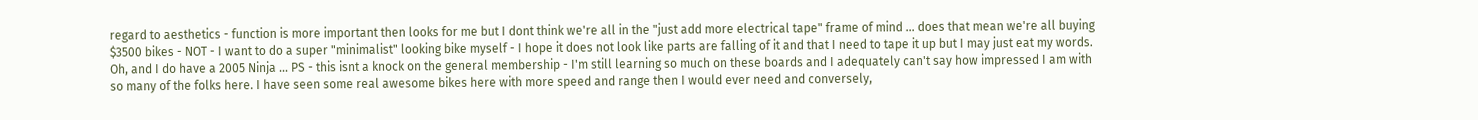regard to aesthetics - function is more important then looks for me but I dont think we're all in the "just add more electrical tape" frame of mind ... does that mean we're all buying $3500 bikes - NOT - I want to do a super "minimalist" looking bike myself - I hope it does not look like parts are falling of it and that I need to tape it up but I may just eat my words. Oh, and I do have a 2005 Ninja ... PS - this isnt a knock on the general membership - I'm still learning so much on these boards and I adequately can't say how impressed I am with so many of the folks here. I have seen some real awesome bikes here with more speed and range then I would ever need and conversely,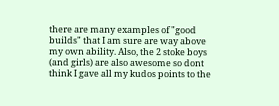there are many examples of "good builds" that I am sure are way above my own ability. Also, the 2 stoke boys (and girls) are also awesome so dont think I gave all my kudos points to the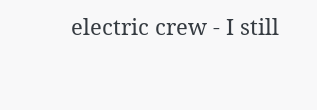electric crew - I still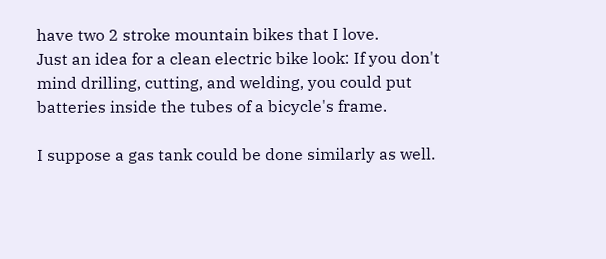have two 2 stroke mountain bikes that I love.
Just an idea for a clean electric bike look: If you don't mind drilling, cutting, and welding, you could put batteries inside the tubes of a bicycle's frame.

I suppose a gas tank could be done similarly as well.